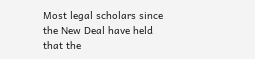Most legal scholars since the New Deal have held that the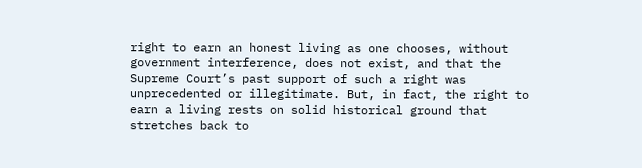right to earn an honest living as one chooses, without government interference, does not exist, and that the Supreme Court’s past support of such a right was unprecedented or illegitimate. But, in fact, the right to earn a living rests on solid historical ground that stretches back to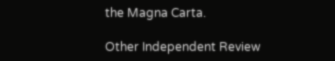the Magna Carta.

Other Independent Review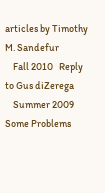articles by Timothy M. Sandefur
    Fall 2010   Reply to Gus diZerega
    Summer 2009   Some Problems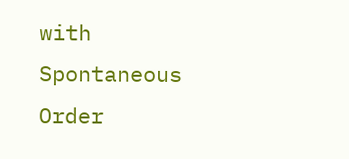with Spontaneous Order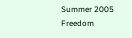Summer 2005   Freedom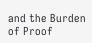and the Burden of Proof